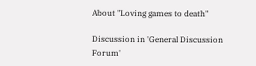About "Loving games to death"

Discussion in 'General Discussion Forum'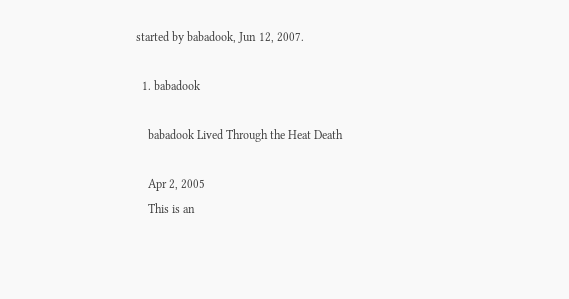started by babadook, Jun 12, 2007.

  1. babadook

    babadook Lived Through the Heat Death

    Apr 2, 2005
    This is an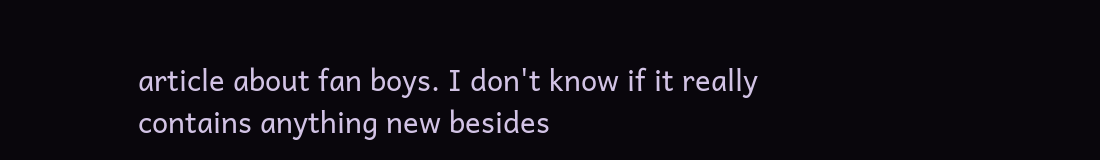article about fan boys. I don't know if it really contains anything new besides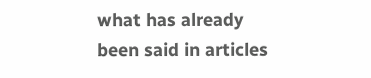what has already been said in articles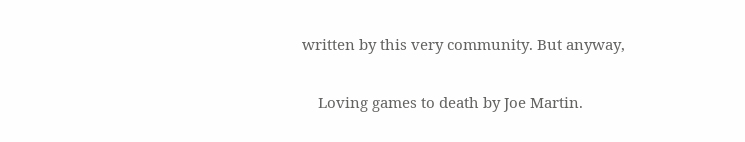written by this very community. But anyway,

    Loving games to death by Joe Martin.